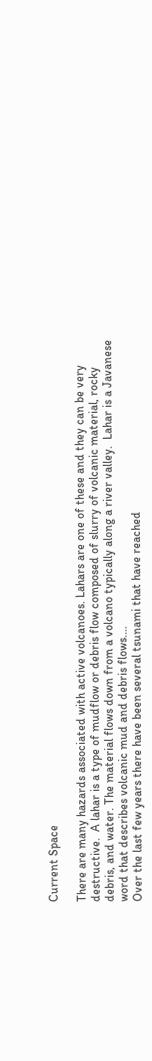Current Space

There are many hazards associated with active volcanoes. Lahars are one of these and they can be very destructive.  A lahar is a type of mudflow or debris flow composed of slurry of volcanic material, rocky debris, and water. The material flows down from a volcano typically along a river valley.  Lahar is a Javanese word that describes volcanic mud and debris flows.…
Over the last few years there have been several tsunami that have reached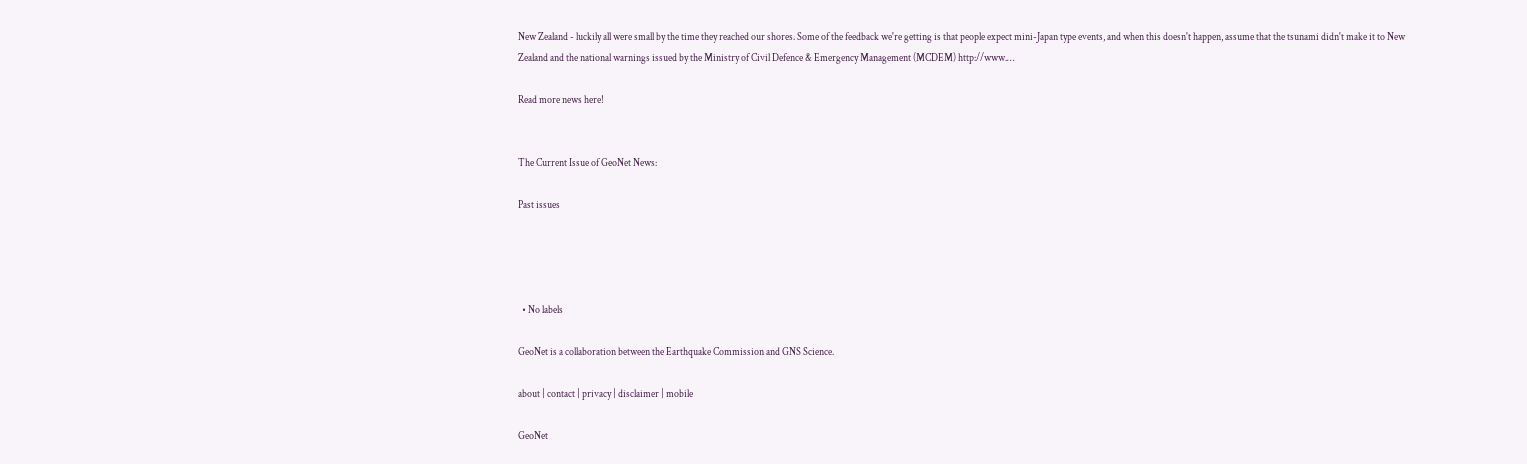New Zealand - luckily all were small by the time they reached our shores. Some of the feedback we're getting is that people expect mini-Japan type events, and when this doesn't happen, assume that the tsunami didn't make it to New Zealand and the national warnings issued by the Ministry of Civil Defence & Emergency Management (MCDEM) http://www.…

Read more news here!


The Current Issue of GeoNet News:

Past issues




  • No labels

GeoNet is a collaboration between the Earthquake Commission and GNS Science.

about | contact | privacy | disclaimer | mobile

GeoNet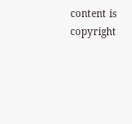content is copyright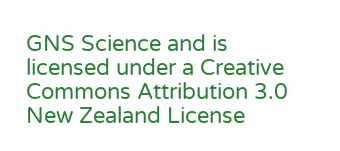GNS Science and is licensed under a Creative Commons Attribution 3.0 New Zealand License